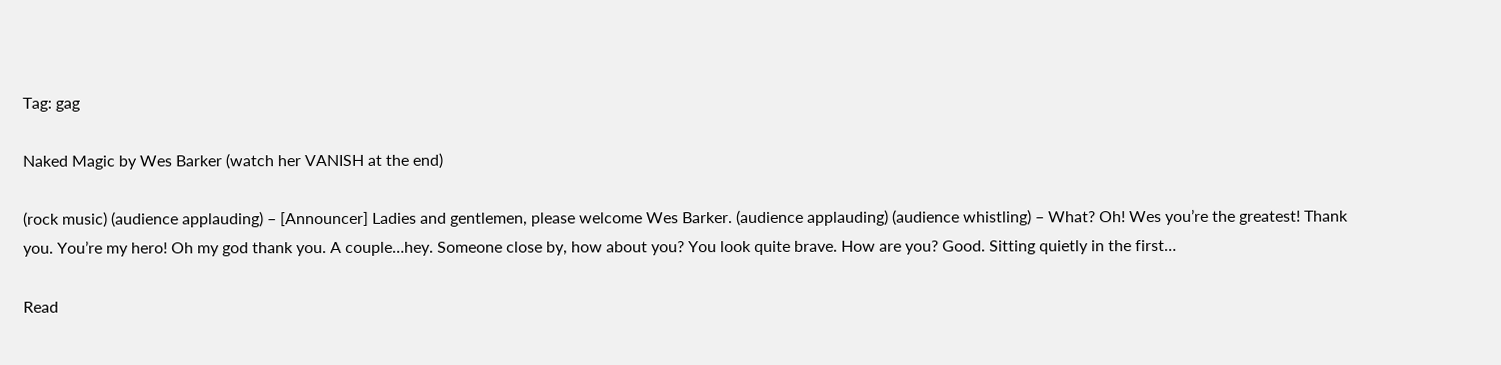Tag: gag

Naked Magic by Wes Barker (watch her VANISH at the end)

(rock music) (audience applauding) – [Announcer] Ladies and gentlemen, please welcome Wes Barker. (audience applauding) (audience whistling) – What? Oh! Wes you’re the greatest! Thank you. You’re my hero! Oh my god thank you. A couple…hey. Someone close by, how about you? You look quite brave. How are you? Good. Sitting quietly in the first…

Read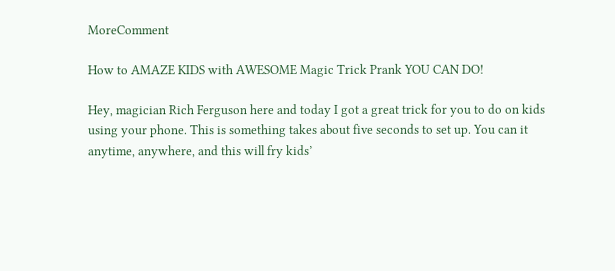MoreComment

How to AMAZE KIDS with AWESOME Magic Trick Prank YOU CAN DO!

Hey, magician Rich Ferguson here and today I got a great trick for you to do on kids using your phone. This is something takes about five seconds to set up. You can it anytime, anywhere, and this will fry kids’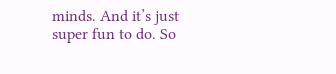minds. And it’s just super fun to do. So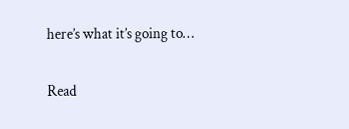here’s what it’s going to…

Read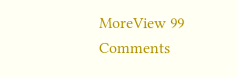MoreView 99 Comments